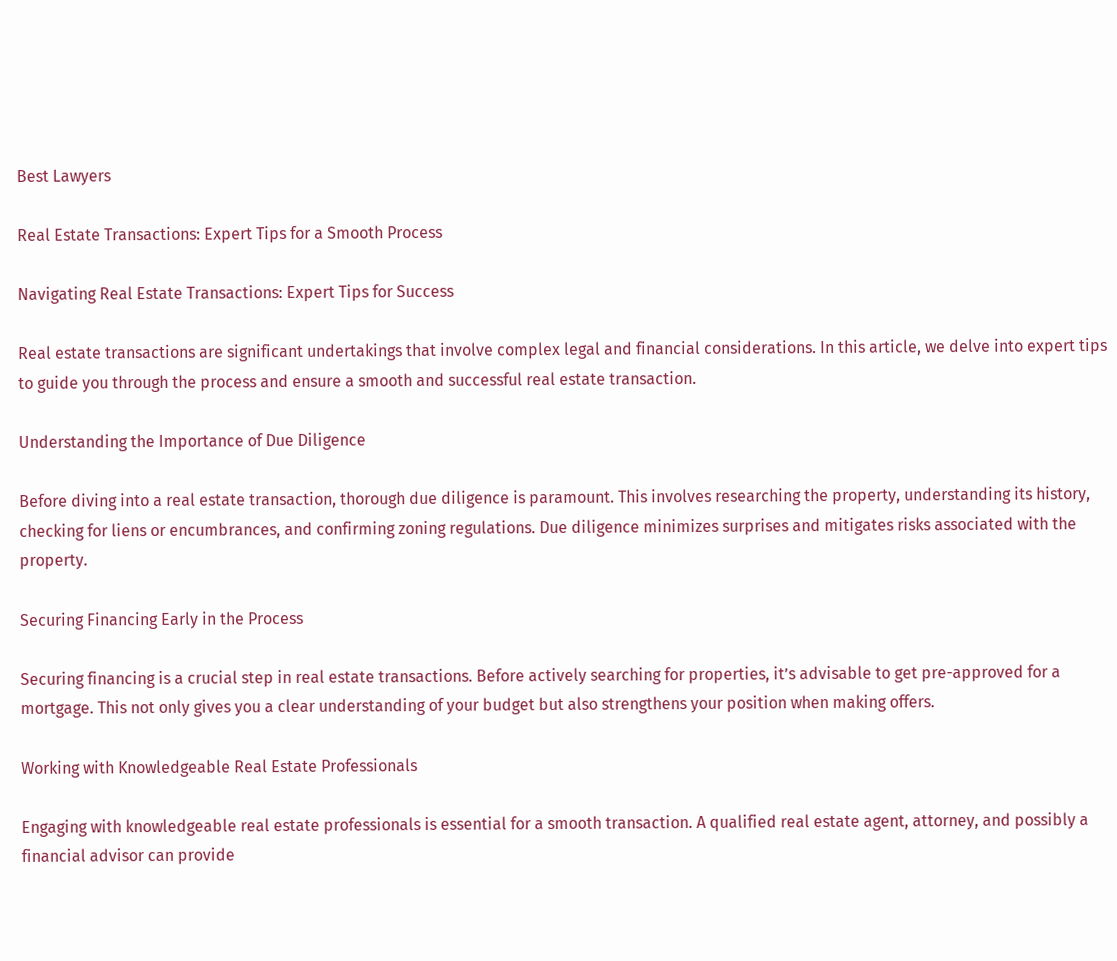Best Lawyers

Real Estate Transactions: Expert Tips for a Smooth Process

Navigating Real Estate Transactions: Expert Tips for Success

Real estate transactions are significant undertakings that involve complex legal and financial considerations. In this article, we delve into expert tips to guide you through the process and ensure a smooth and successful real estate transaction.

Understanding the Importance of Due Diligence

Before diving into a real estate transaction, thorough due diligence is paramount. This involves researching the property, understanding its history, checking for liens or encumbrances, and confirming zoning regulations. Due diligence minimizes surprises and mitigates risks associated with the property.

Securing Financing Early in the Process

Securing financing is a crucial step in real estate transactions. Before actively searching for properties, it’s advisable to get pre-approved for a mortgage. This not only gives you a clear understanding of your budget but also strengthens your position when making offers.

Working with Knowledgeable Real Estate Professionals

Engaging with knowledgeable real estate professionals is essential for a smooth transaction. A qualified real estate agent, attorney, and possibly a financial advisor can provide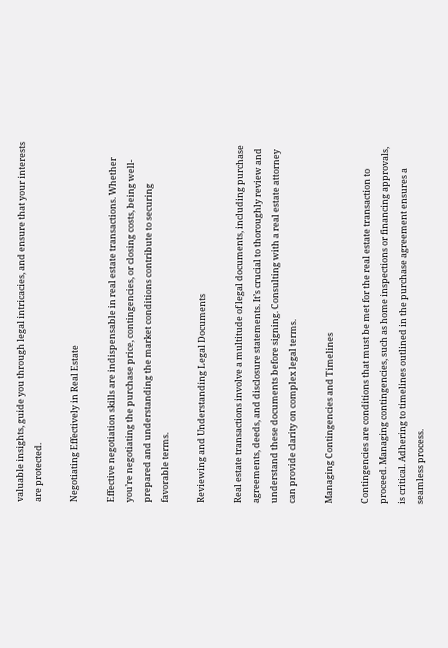valuable insights, guide you through legal intricacies, and ensure that your interests are protected.

Negotiating Effectively in Real Estate

Effective negotiation skills are indispensable in real estate transactions. Whether you’re negotiating the purchase price, contingencies, or closing costs, being well-prepared and understanding the market conditions contribute to securing favorable terms.

Reviewing and Understanding Legal Documents

Real estate transactions involve a multitude of legal documents, including purchase agreements, deeds, and disclosure statements. It’s crucial to thoroughly review and understand these documents before signing. Consulting with a real estate attorney can provide clarity on complex legal terms.

Managing Contingencies and Timelines

Contingencies are conditions that must be met for the real estate transaction to proceed. Managing contingencies, such as home inspections or financing approvals, is critical. Adhering to timelines outlined in the purchase agreement ensures a seamless process.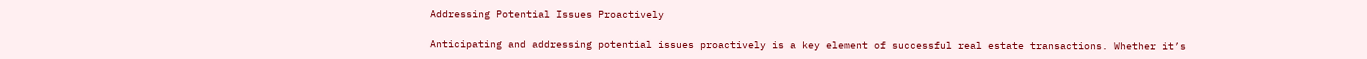Addressing Potential Issues Proactively

Anticipating and addressing potential issues proactively is a key element of successful real estate transactions. Whether it’s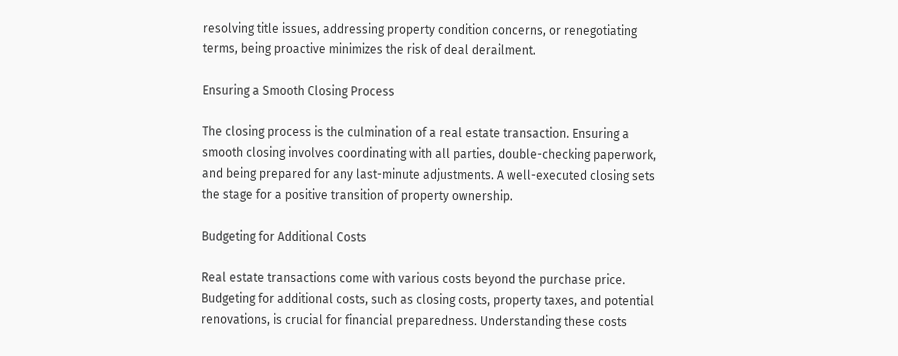resolving title issues, addressing property condition concerns, or renegotiating terms, being proactive minimizes the risk of deal derailment.

Ensuring a Smooth Closing Process

The closing process is the culmination of a real estate transaction. Ensuring a smooth closing involves coordinating with all parties, double-checking paperwork, and being prepared for any last-minute adjustments. A well-executed closing sets the stage for a positive transition of property ownership.

Budgeting for Additional Costs

Real estate transactions come with various costs beyond the purchase price. Budgeting for additional costs, such as closing costs, property taxes, and potential renovations, is crucial for financial preparedness. Understanding these costs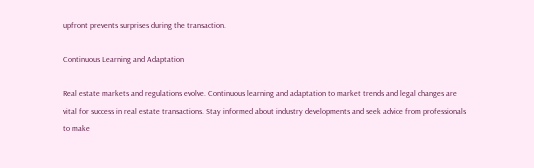upfront prevents surprises during the transaction.

Continuous Learning and Adaptation

Real estate markets and regulations evolve. Continuous learning and adaptation to market trends and legal changes are vital for success in real estate transactions. Stay informed about industry developments and seek advice from professionals to make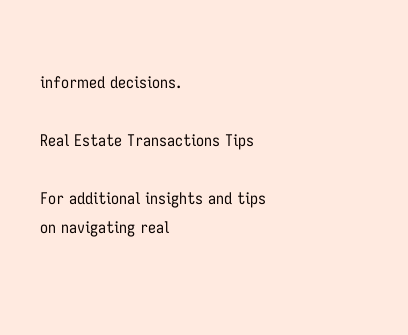informed decisions.

Real Estate Transactions Tips

For additional insights and tips on navigating real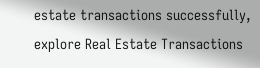estate transactions successfully, explore Real Estate Transactions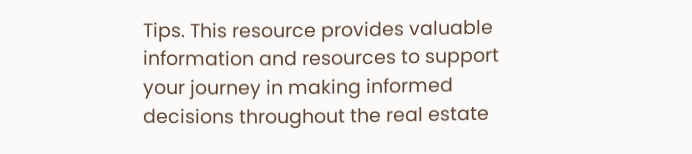Tips. This resource provides valuable information and resources to support your journey in making informed decisions throughout the real estate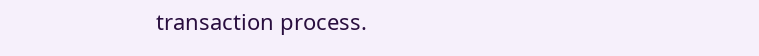transaction process.